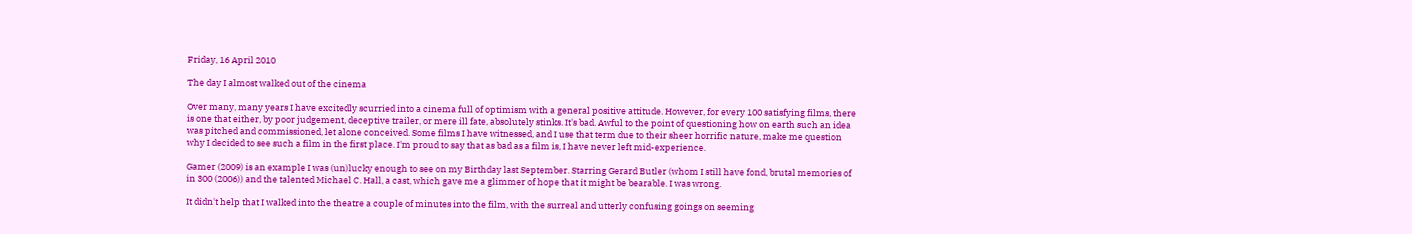Friday, 16 April 2010

The day I almost walked out of the cinema

Over many, many years I have excitedly scurried into a cinema full of optimism with a general positive attitude. However, for every 100 satisfying films, there is one that either, by poor judgement, deceptive trailer, or mere ill fate, absolutely stinks. It's bad. Awful to the point of questioning how on earth such an idea was pitched and commissioned, let alone conceived. Some films I have witnessed, and I use that term due to their sheer horrific nature, make me question why I decided to see such a film in the first place. I'm proud to say that as bad as a film is, I have never left mid-experience.

Gamer (2009) is an example I was (un)lucky enough to see on my Birthday last September. Starring Gerard Butler (whom I still have fond, brutal memories of in 300 (2006)) and the talented Michael C. Hall, a cast, which gave me a glimmer of hope that it might be bearable. I was wrong.

It didn't help that I walked into the theatre a couple of minutes into the film, with the surreal and utterly confusing goings on seeming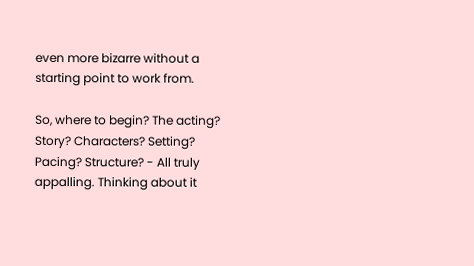even more bizarre without a starting point to work from.

So, where to begin? The acting? Story? Characters? Setting? Pacing? Structure? - All truly appalling. Thinking about it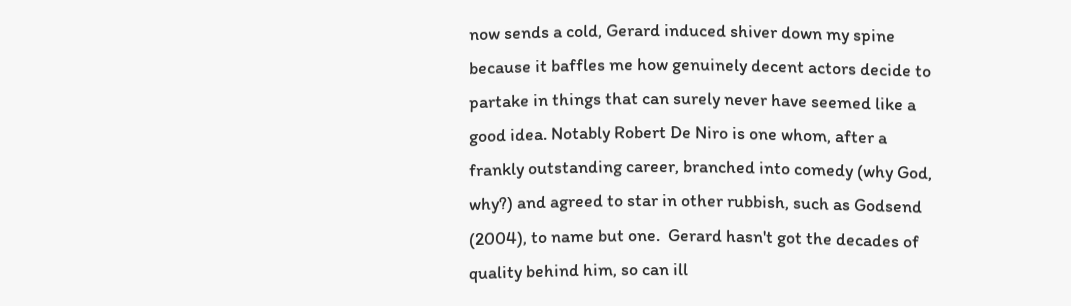now sends a cold, Gerard induced shiver down my spine because it baffles me how genuinely decent actors decide to partake in things that can surely never have seemed like a good idea. Notably Robert De Niro is one whom, after a frankly outstanding career, branched into comedy (why God, why?) and agreed to star in other rubbish, such as Godsend (2004), to name but one.  Gerard hasn't got the decades of quality behind him, so can ill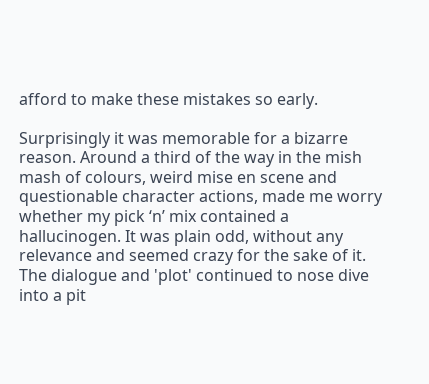afford to make these mistakes so early.

Surprisingly it was memorable for a bizarre reason. Around a third of the way in the mish mash of colours, weird mise en scene and questionable character actions, made me worry whether my pick ‘n’ mix contained a hallucinogen. It was plain odd, without any relevance and seemed crazy for the sake of it.
The dialogue and 'plot' continued to nose dive into a pit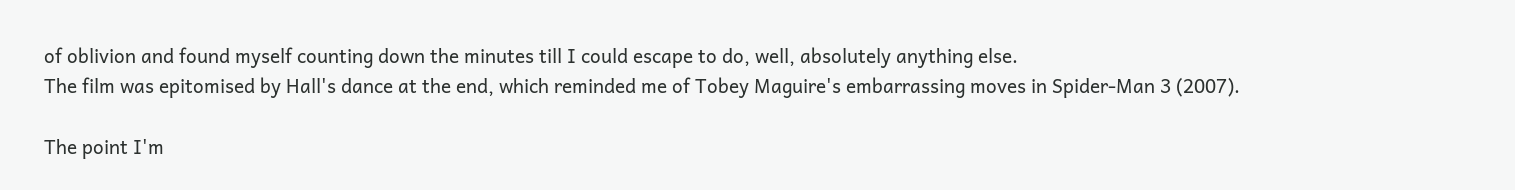of oblivion and found myself counting down the minutes till I could escape to do, well, absolutely anything else.
The film was epitomised by Hall's dance at the end, which reminded me of Tobey Maguire's embarrassing moves in Spider-Man 3 (2007).

The point I'm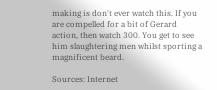making is don't ever watch this. If you are compelled for a bit of Gerard action, then watch 300. You get to see him slaughtering men whilst sporting a magnificent beard.

Sources: Internet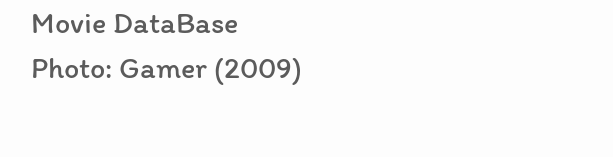Movie DataBase
Photo: Gamer (2009)